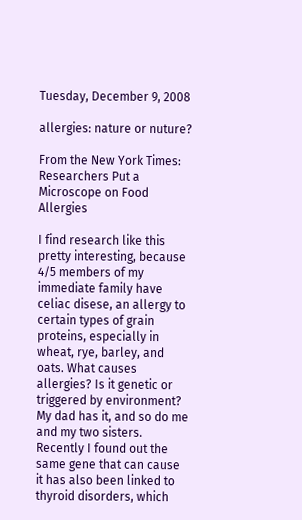Tuesday, December 9, 2008

allergies: nature or nuture?

From the New York Times: Researchers Put a Microscope on Food Allergies

I find research like this pretty interesting, because 4/5 members of my immediate family have celiac disese, an allergy to certain types of grain proteins, especially in wheat, rye, barley, and oats. What causes allergies? Is it genetic or triggered by environment? My dad has it, and so do me and my two sisters. Recently I found out the same gene that can cause it has also been linked to thyroid disorders, which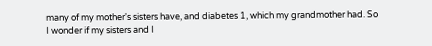many of my mother's sisters have, and diabetes 1, which my grandmother had. So I wonder if my sisters and I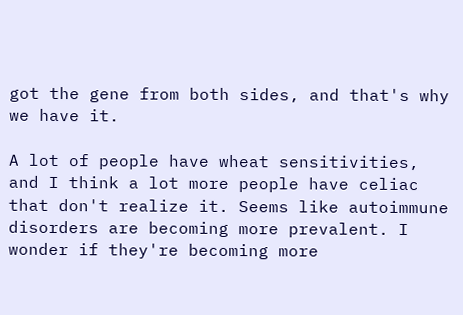got the gene from both sides, and that's why we have it.

A lot of people have wheat sensitivities, and I think a lot more people have celiac that don't realize it. Seems like autoimmune disorders are becoming more prevalent. I wonder if they're becoming more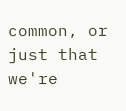common, or just that we're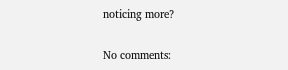noticing more?

No comments: